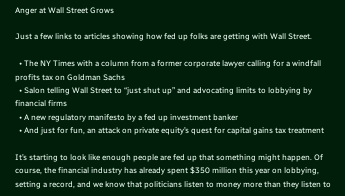Anger at Wall Street Grows

Just a few links to articles showing how fed up folks are getting with Wall Street.

  • The NY Times with a column from a former corporate lawyer calling for a windfall profits tax on Goldman Sachs
  • Salon telling Wall Street to “just shut up” and advocating limits to lobbying by financial firms
  • A new regulatory manifesto by a fed up investment banker
  • And just for fun, an attack on private equity’s quest for capital gains tax treatment

It’s starting to look like enough people are fed up that something might happen. Of course, the financial industry has already spent $350 million this year on lobbying, setting a record, and we know that politicians listen to money more than they listen to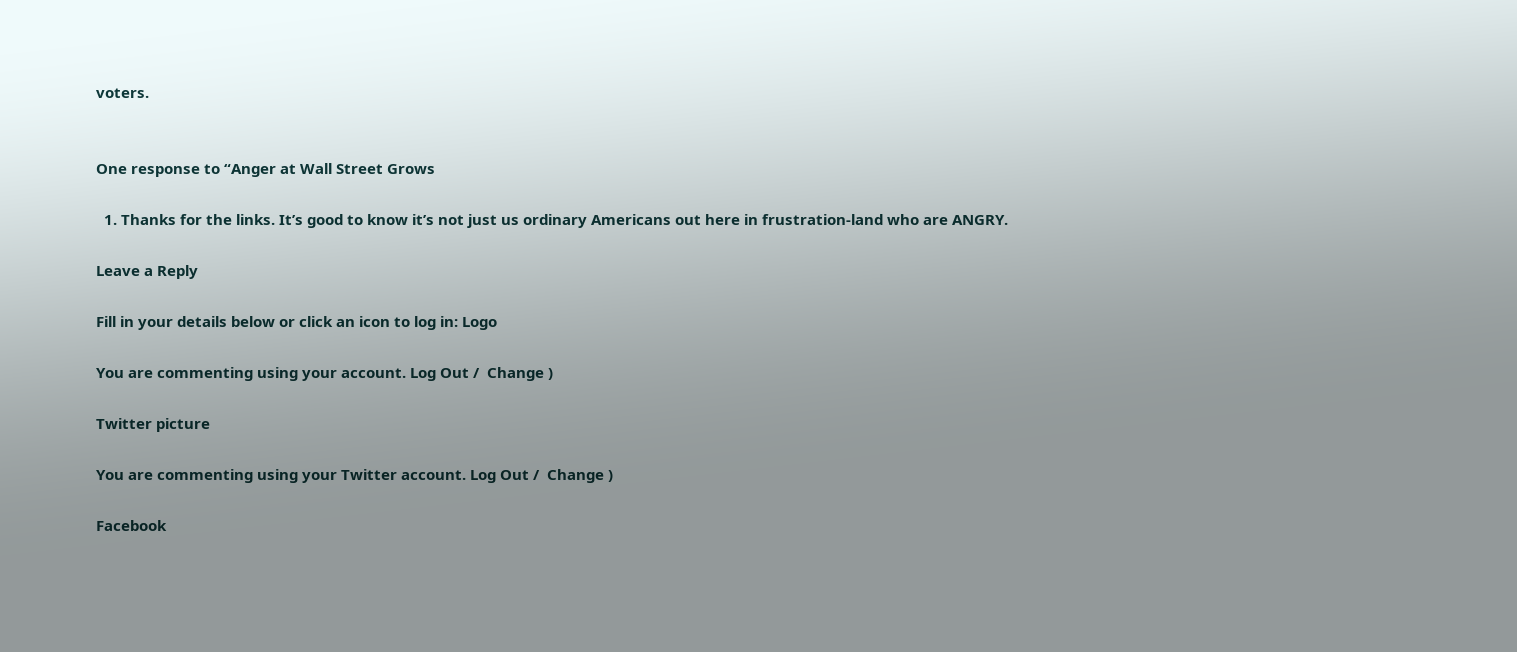voters.


One response to “Anger at Wall Street Grows

  1. Thanks for the links. It’s good to know it’s not just us ordinary Americans out here in frustration-land who are ANGRY.

Leave a Reply

Fill in your details below or click an icon to log in: Logo

You are commenting using your account. Log Out /  Change )

Twitter picture

You are commenting using your Twitter account. Log Out /  Change )

Facebook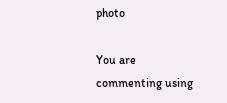photo

You are commenting using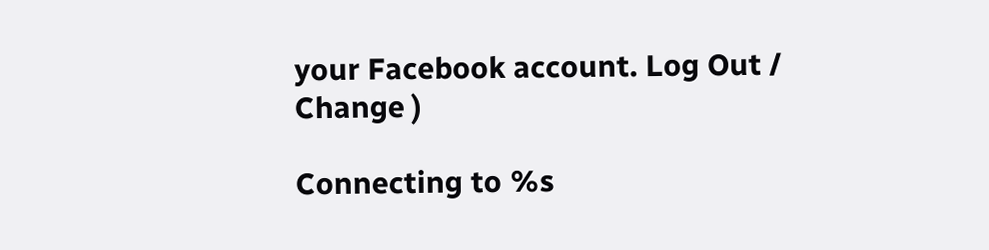your Facebook account. Log Out /  Change )

Connecting to %s